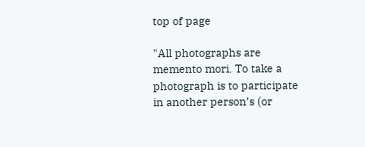top of page

"All photographs are memento mori. To take a photograph is to participate in another person’s (or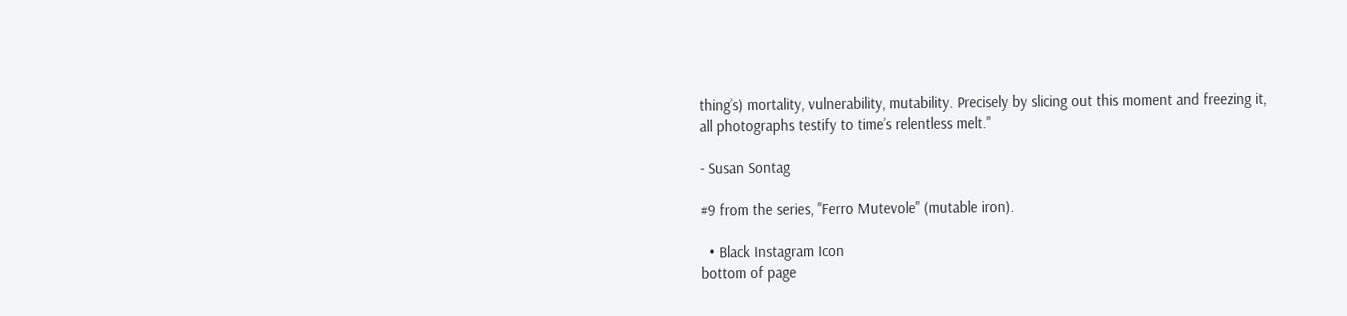thing’s) mortality, vulnerability, mutability. Precisely by slicing out this moment and freezing it, all photographs testify to time’s relentless melt."

- Susan Sontag

#9 from the series, "Ferro Mutevole" (mutable iron).

  • Black Instagram Icon
bottom of page